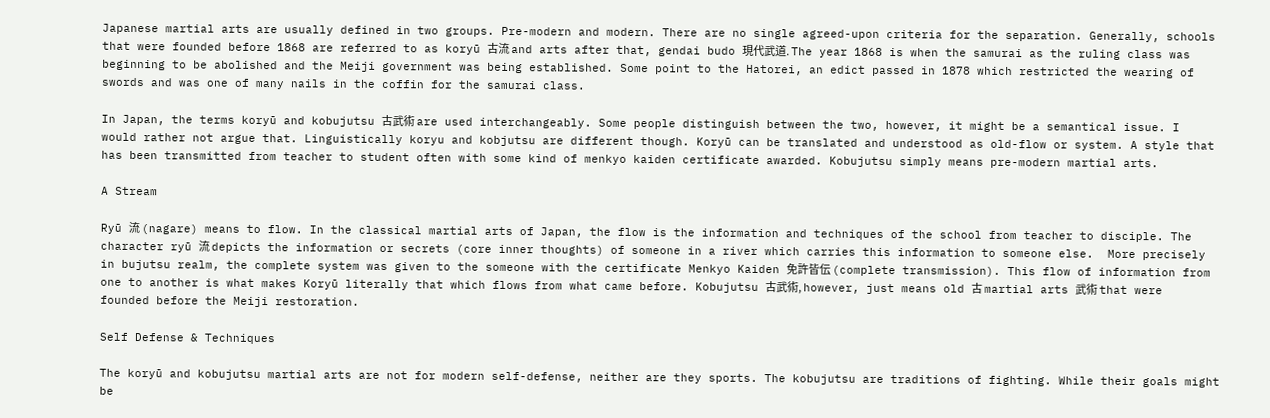Japanese martial arts are usually defined in two groups. Pre-modern and modern. There are no single agreed-upon criteria for the separation. Generally, schools that were founded before 1868 are referred to as koryū 古流 and arts after that, gendai budo 現代武道. The year 1868 is when the samurai as the ruling class was beginning to be abolished and the Meiji government was being established. Some point to the Hatorei, an edict passed in 1878 which restricted the wearing of swords and was one of many nails in the coffin for the samurai class.

In Japan, the terms koryū and kobujutsu 古武術 are used interchangeably. Some people distinguish between the two, however, it might be a semantical issue. I would rather not argue that. Linguistically koryu and kobjutsu are different though. Koryū can be translated and understood as old-flow or system. A style that has been transmitted from teacher to student often with some kind of menkyo kaiden certificate awarded. Kobujutsu simply means pre-modern martial arts.

A Stream

Ryū 流 (nagare) means to flow. In the classical martial arts of Japan, the flow is the information and techniques of the school from teacher to disciple. The character ryū 流 depicts the information or secrets (core inner thoughts) of someone in a river which carries this information to someone else.  More precisely in bujutsu realm, the complete system was given to the someone with the certificate Menkyo Kaiden 免許皆伝 (complete transmission). This flow of information from one to another is what makes Koryū literally that which flows from what came before. Kobujutsu 古武術, however, just means old 古 martial arts 武術 that were founded before the Meiji restoration.

Self Defense & Techniques

The koryū and kobujutsu martial arts are not for modern self-defense, neither are they sports. The kobujutsu are traditions of fighting. While their goals might be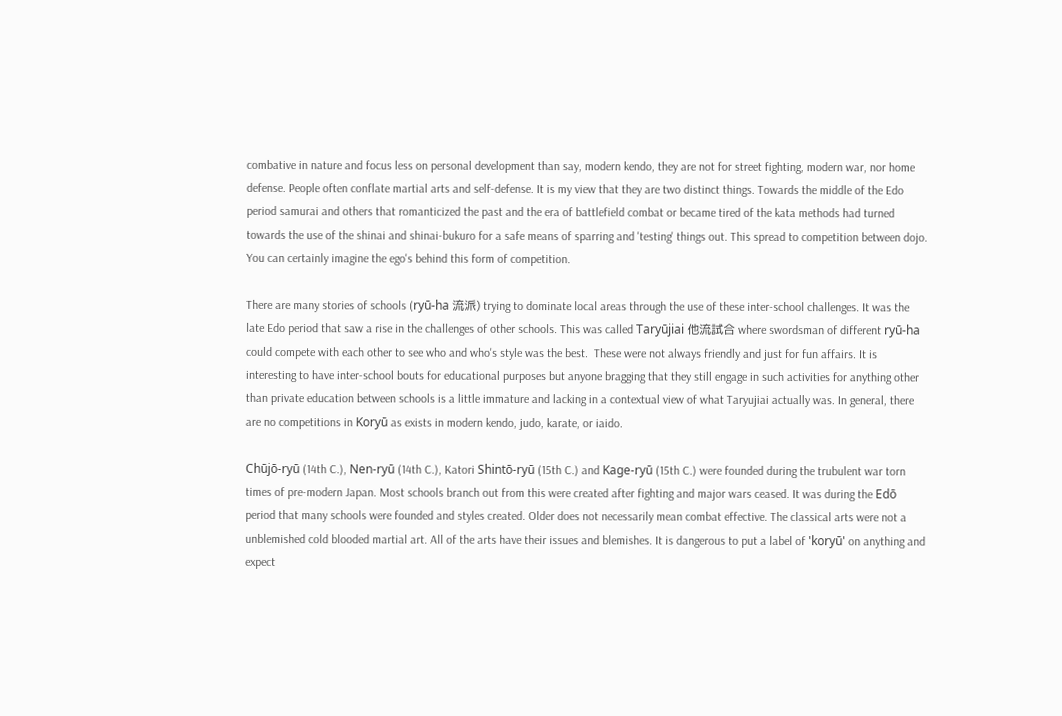combative in nature and focus less on personal development than say, modern kendo, they are not for street fighting, modern war, nor home defense. People often conflate martial arts and self-defense. It is my view that they are two distinct things. Towards the middle of the Edo period samurai and others that romanticized the past and the era of battlefield combat or became tired of the kata methods had turned towards the use of the shinai and shinai-bukuro for a safe means of sparring and 'testing' things out. This spread to competition between dojo. You can certainly imagine the ego's behind this form of competition.

There are many stories of schools (ryū-ha 流派) trying to dominate local areas through the use of these inter-school challenges. It was the late Edo period that saw a rise in the challenges of other schools. This was called Taryūjiai 他流試合 where swordsman of different ryū-ha could compete with each other to see who and who's style was the best.  These were not always friendly and just for fun affairs. It is interesting to have inter-school bouts for educational purposes but anyone bragging that they still engage in such activities for anything other than private education between schools is a little immature and lacking in a contextual view of what Taryujiai actually was. In general, there are no competitions in Koryū as exists in modern kendo, judo, karate, or iaido.

Chūjō-ryū (14th C.), Nen-ryū (14th C.), Katori Shintō-ryū (15th C.) and Kage-ryū (15th C.) were founded during the trubulent war torn times of pre-modern Japan. Most schools branch out from this were created after fighting and major wars ceased. It was during the Edō period that many schools were founded and styles created. Older does not necessarily mean combat effective. The classical arts were not a unblemished cold blooded martial art. All of the arts have their issues and blemishes. It is dangerous to put a label of 'koryū' on anything and expect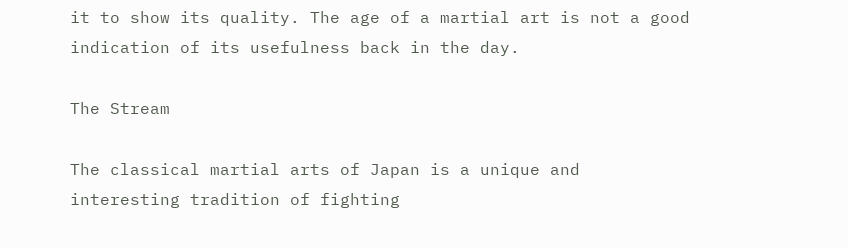it to show its quality. The age of a martial art is not a good indication of its usefulness back in the day.

The Stream

The classical martial arts of Japan is a unique and interesting tradition of fighting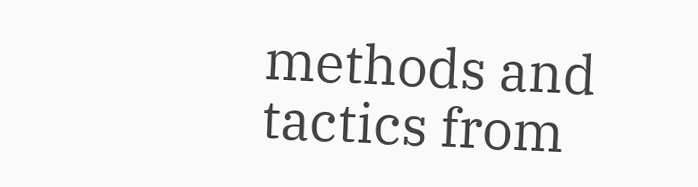methods and tactics from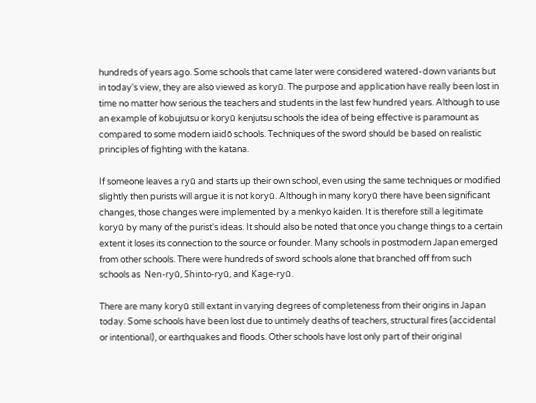hundreds of years ago. Some schools that came later were considered watered-down variants but in today's view, they are also viewed as koryū. The purpose and application have really been lost in time no matter how serious the teachers and students in the last few hundred years. Although to use an example of kobujutsu or koryū kenjutsu schools the idea of being effective is paramount as compared to some modern iaidō schools. Techniques of the sword should be based on realistic principles of fighting with the katana.

If someone leaves a ryū and starts up their own school, even using the same techniques or modified slightly then purists will argue it is not koryū. Although in many koryū there have been significant changes, those changes were implemented by a menkyo kaiden. It is therefore still a legitimate koryū by many of the purist's ideas. It should also be noted that once you change things to a certain extent it loses its connection to the source or founder. Many schools in postmodern Japan emerged from other schools. There were hundreds of sword schools alone that branched off from such schools as  Nen-ryū, Shinto-ryū, and Kage-ryū.

There are many koryū still extant in varying degrees of completeness from their origins in Japan today. Some schools have been lost due to untimely deaths of teachers, structural fires (accidental or intentional), or earthquakes and floods. Other schools have lost only part of their original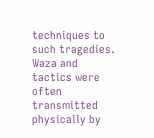techniques to such tragedies. Waza and tactics were often transmitted physically by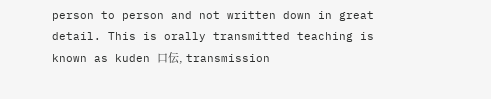person to person and not written down in great detail. This is orally transmitted teaching is known as kuden 口伝, transmission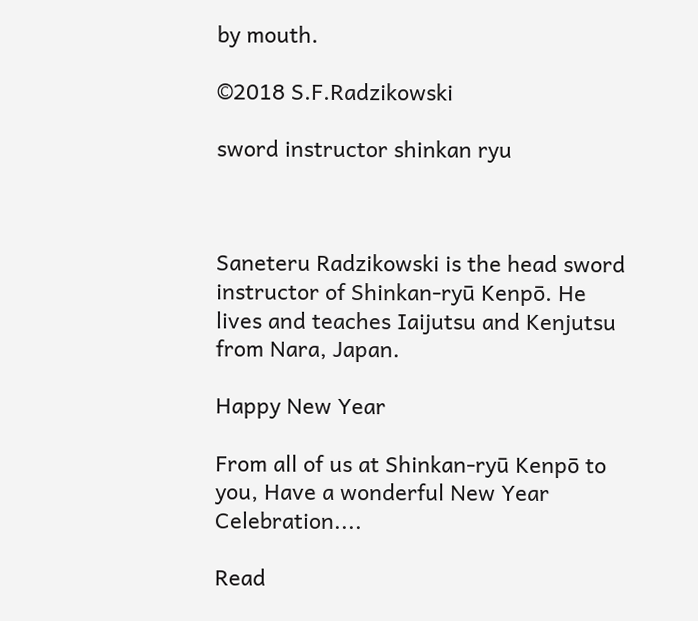by mouth.

©2018 S.F.Radzikowski

sword instructor shinkan ryu



Saneteru Radzikowski is the head sword instructor of Shinkan-ryū Kenpō. He lives and teaches Iaijutsu and Kenjutsu from Nara, Japan.

Happy New Year

From all of us at Shinkan-ryū Kenpō to you, Have a wonderful New Year Celebration....

Read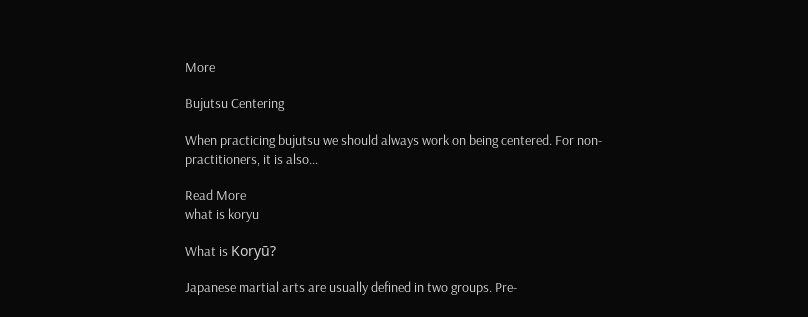More

Bujutsu Centering

When practicing bujutsu we should always work on being centered. For non-practitioners, it is also...

Read More
what is koryu

What is Koryū?

Japanese martial arts are usually defined in two groups. Pre-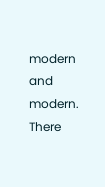modern and modern. There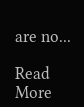are no...

Read More